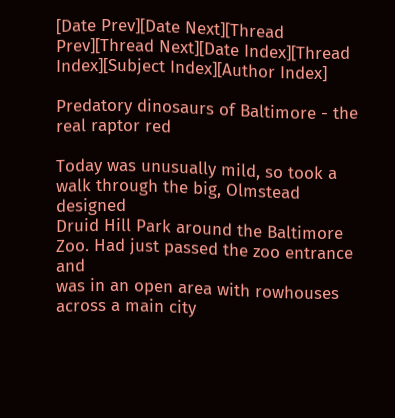[Date Prev][Date Next][Thread Prev][Thread Next][Date Index][Thread Index][Subject Index][Author Index]

Predatory dinosaurs of Baltimore - the real raptor red

Today was unusually mild, so took a walk through the big, Olmstead designed
Druid Hill Park around the Baltimore Zoo. Had just passed the zoo entrance and
was in an open area with rowhouses across a main city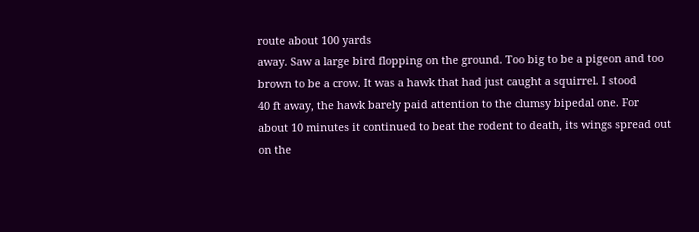route about 100 yards
away. Saw a large bird flopping on the ground. Too big to be a pigeon and too
brown to be a crow. It was a hawk that had just caught a squirrel. I stood
40 ft away, the hawk barely paid attention to the clumsy bipedal one. For
about 10 minutes it continued to beat the rodent to death, its wings spread out
on the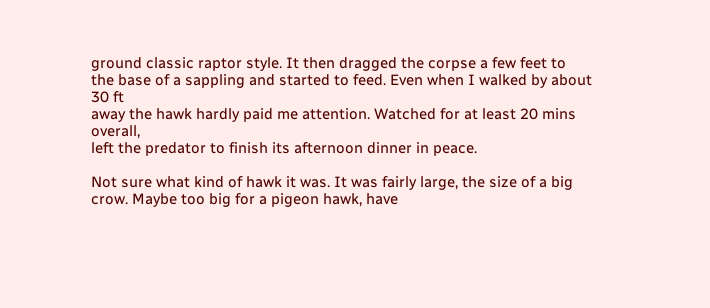ground classic raptor style. It then dragged the corpse a few feet to
the base of a sappling and started to feed. Even when I walked by about 30 ft
away the hawk hardly paid me attention. Watched for at least 20 mins overall,
left the predator to finish its afternoon dinner in peace.

Not sure what kind of hawk it was. It was fairly large, the size of a big
crow. Maybe too big for a pigeon hawk, have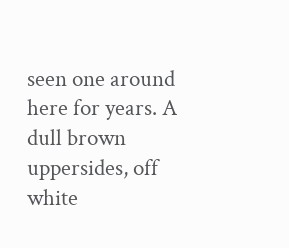seen one around here for years. A
dull brown uppersides, off white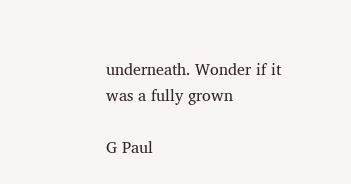underneath. Wonder if it was a fully grown

G Paul